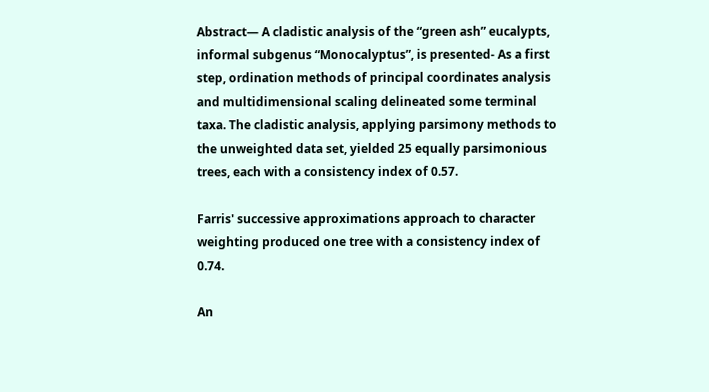Abstract— A cladistic analysis of the “green ash” eucalypts, informal subgenus “Monocalyptus”, is presented- As a first step, ordination methods of principal coordinates analysis and multidimensional scaling delineated some terminal taxa. The cladistic analysis, applying parsimony methods to the unweighted data set, yielded 25 equally parsimonious trees, each with a consistency index of 0.57.

Farris' successive approximations approach to character weighting produced one tree with a consistency index of 0.74.

An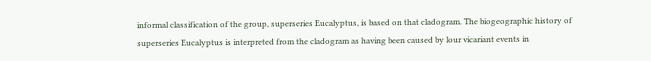informal classification of the group, superseries Eucalyptus, is based on that cladogram. The biogeographic history of superseries Eucalyptus is interpreted from the cladogram as having been caused by lour vicariant events in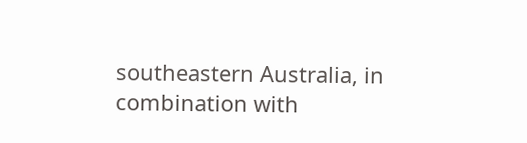southeastern Australia, in combination with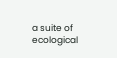a suite of ecological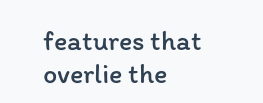features that overlie the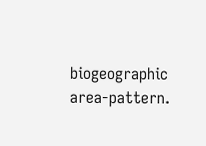biogeographic area-pattern.